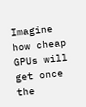Imagine how cheap GPUs will get once the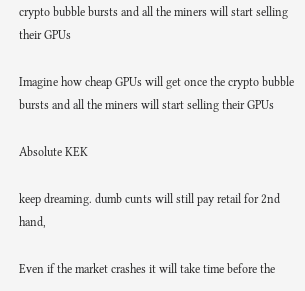crypto bubble bursts and all the miners will start selling their GPUs

Imagine how cheap GPUs will get once the crypto bubble bursts and all the miners will start selling their GPUs

Absolute KEK

keep dreaming. dumb cunts will still pay retail for 2nd hand,

Even if the market crashes it will take time before the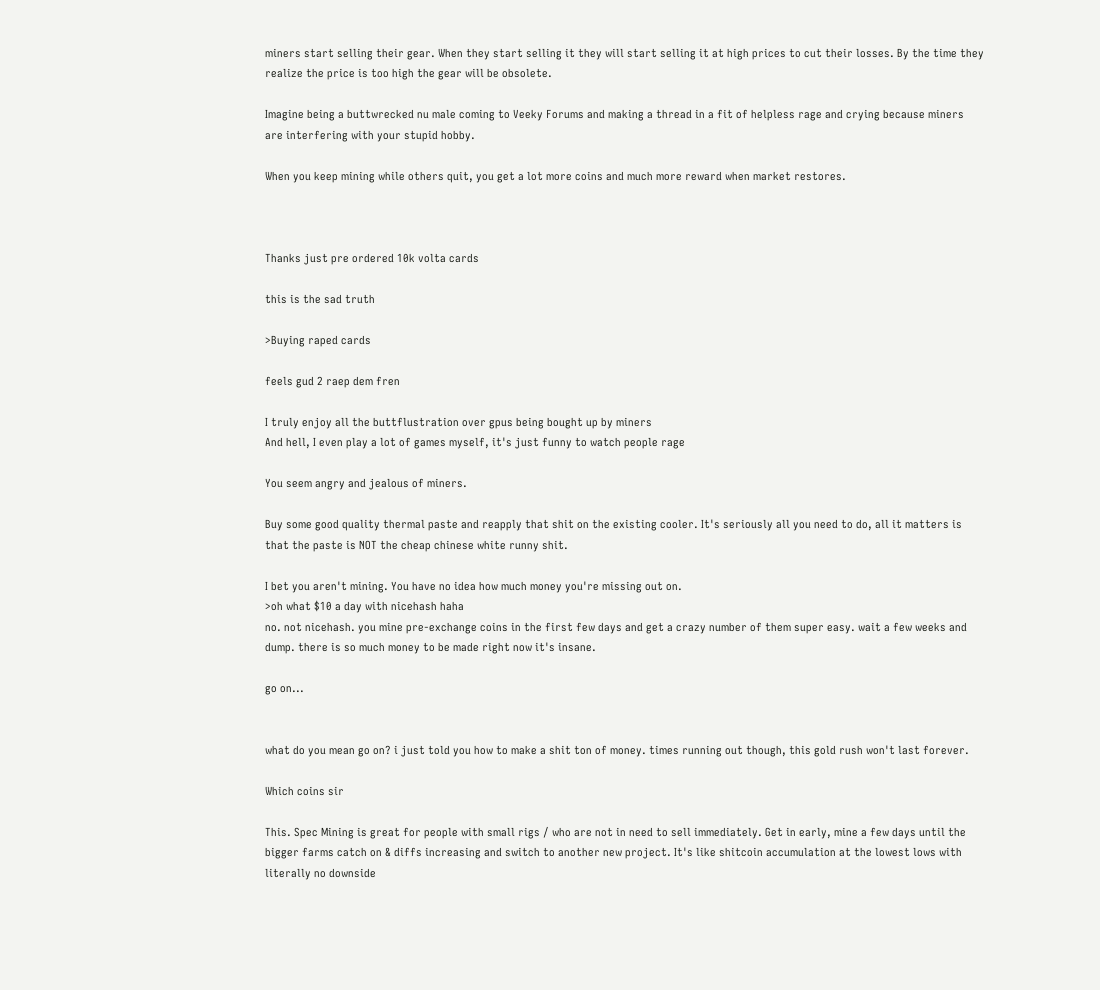miners start selling their gear. When they start selling it they will start selling it at high prices to cut their losses. By the time they realize the price is too high the gear will be obsolete.

Imagine being a buttwrecked nu male coming to Veeky Forums and making a thread in a fit of helpless rage and crying because miners are interfering with your stupid hobby.

When you keep mining while others quit, you get a lot more coins and much more reward when market restores.



Thanks just pre ordered 10k volta cards

this is the sad truth

>Buying raped cards

feels gud 2 raep dem fren

I truly enjoy all the buttflustration over gpus being bought up by miners
And hell, I even play a lot of games myself, it's just funny to watch people rage

You seem angry and jealous of miners.

Buy some good quality thermal paste and reapply that shit on the existing cooler. It's seriously all you need to do, all it matters is that the paste is NOT the cheap chinese white runny shit.

I bet you aren't mining. You have no idea how much money you're missing out on.
>oh what $10 a day with nicehash haha
no. not nicehash. you mine pre-exchange coins in the first few days and get a crazy number of them super easy. wait a few weeks and dump. there is so much money to be made right now it's insane.

go on...


what do you mean go on? i just told you how to make a shit ton of money. times running out though, this gold rush won't last forever.

Which coins sir

This. Spec Mining is great for people with small rigs / who are not in need to sell immediately. Get in early, mine a few days until the bigger farms catch on & diffs increasing and switch to another new project. It's like shitcoin accumulation at the lowest lows with literally no downside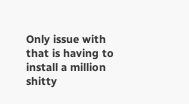Only issue with that is having to install a million shitty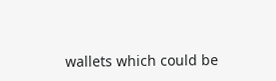wallets which could be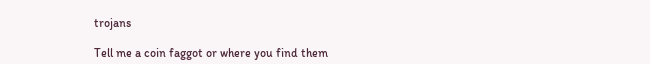trojans

Tell me a coin faggot or where you find them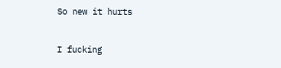So new it hurts

I fucking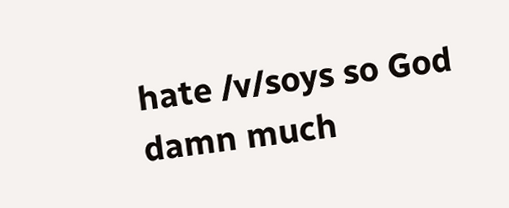hate /v/soys so God damn much